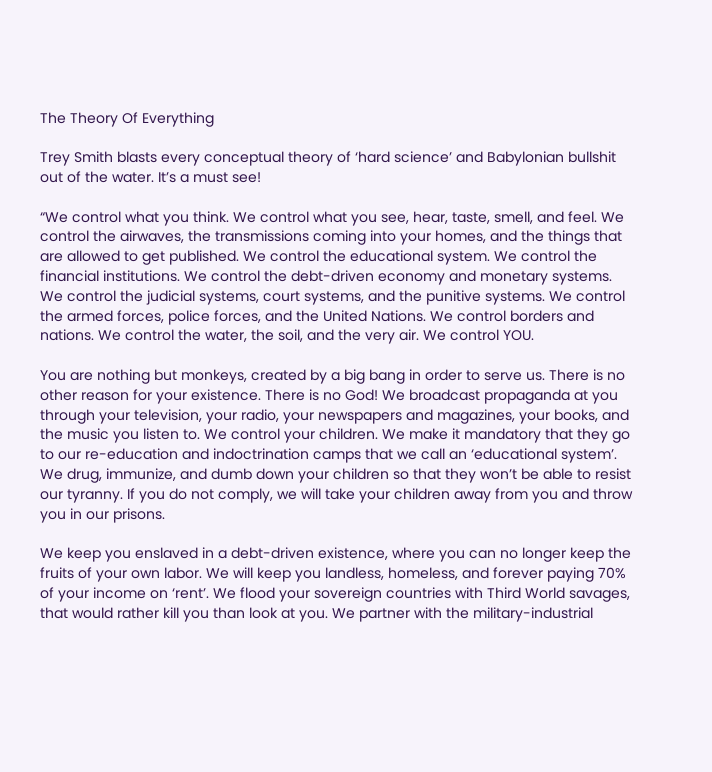The Theory Of Everything

Trey Smith blasts every conceptual theory of ‘hard science’ and Babylonian bullshit out of the water. It’s a must see!

“We control what you think. We control what you see, hear, taste, smell, and feel. We control the airwaves, the transmissions coming into your homes, and the things that are allowed to get published. We control the educational system. We control the financial institutions. We control the debt-driven economy and monetary systems. We control the judicial systems, court systems, and the punitive systems. We control the armed forces, police forces, and the United Nations. We control borders and nations. We control the water, the soil, and the very air. We control YOU.

You are nothing but monkeys, created by a big bang in order to serve us. There is no other reason for your existence. There is no God! We broadcast propaganda at you through your television, your radio, your newspapers and magazines, your books, and the music you listen to. We control your children. We make it mandatory that they go to our re-education and indoctrination camps that we call an ‘educational system’. We drug, immunize, and dumb down your children so that they won’t be able to resist our tyranny. If you do not comply, we will take your children away from you and throw you in our prisons.

We keep you enslaved in a debt-driven existence, where you can no longer keep the fruits of your own labor. We will keep you landless, homeless, and forever paying 70% of your income on ‘rent’. We flood your sovereign countries with Third World savages, that would rather kill you than look at you. We partner with the military-industrial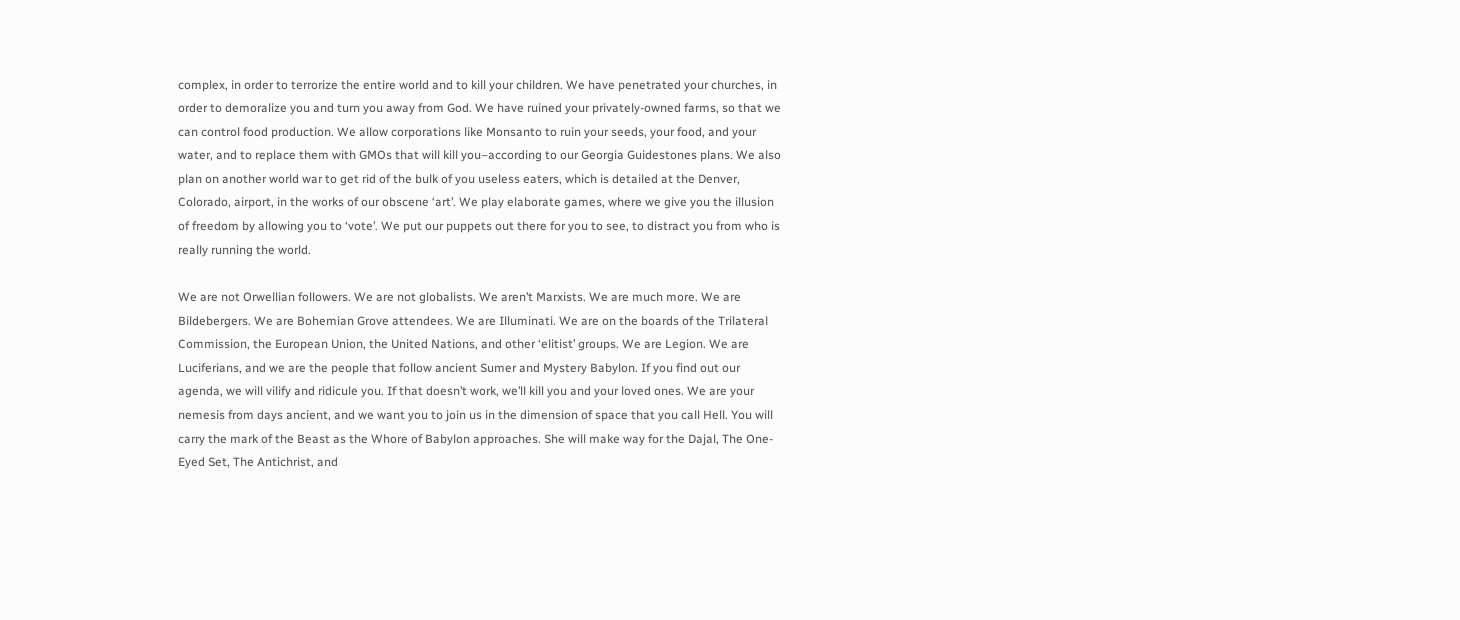complex, in order to terrorize the entire world and to kill your children. We have penetrated your churches, in order to demoralize you and turn you away from God. We have ruined your privately-owned farms, so that we can control food production. We allow corporations like Monsanto to ruin your seeds, your food, and your water, and to replace them with GMOs that will kill you–according to our Georgia Guidestones plans. We also plan on another world war to get rid of the bulk of you useless eaters, which is detailed at the Denver, Colorado, airport, in the works of our obscene ‘art’. We play elaborate games, where we give you the illusion of freedom by allowing you to ‘vote’. We put our puppets out there for you to see, to distract you from who is really running the world.

We are not Orwellian followers. We are not globalists. We aren’t Marxists. We are much more. We are Bildebergers. We are Bohemian Grove attendees. We are Illuminati. We are on the boards of the Trilateral Commission, the European Union, the United Nations, and other ‘elitist’ groups. We are Legion. We are Luciferians, and we are the people that follow ancient Sumer and Mystery Babylon. If you find out our agenda, we will vilify and ridicule you. If that doesn’t work, we’ll kill you and your loved ones. We are your nemesis from days ancient, and we want you to join us in the dimension of space that you call Hell. You will carry the mark of the Beast as the Whore of Babylon approaches. She will make way for the Dajal, The One-Eyed Set, The Antichrist, and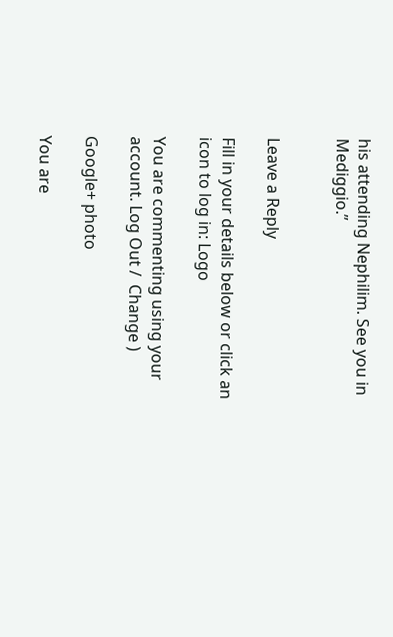his attending Nephilim. See you in Mediggio.”


Leave a Reply

Fill in your details below or click an icon to log in: Logo

You are commenting using your account. Log Out /  Change )

Google+ photo

You are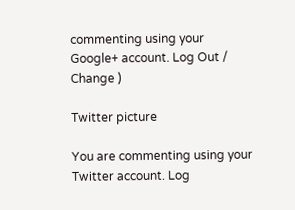commenting using your Google+ account. Log Out /  Change )

Twitter picture

You are commenting using your Twitter account. Log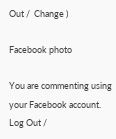Out /  Change )

Facebook photo

You are commenting using your Facebook account. Log Out /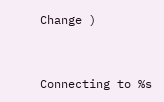Change )


Connecting to %s